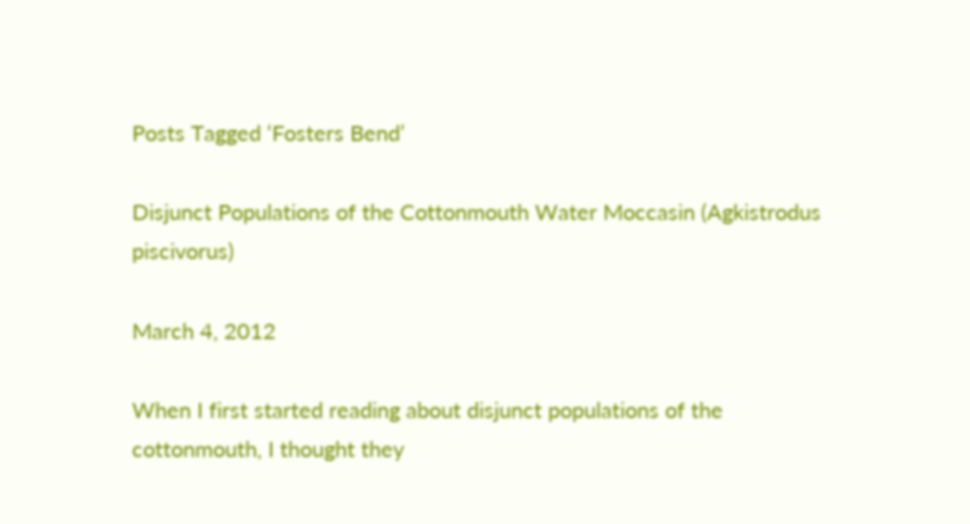Posts Tagged ‘Fosters Bend’

Disjunct Populations of the Cottonmouth Water Moccasin (Agkistrodus piscivorus)

March 4, 2012

When I first started reading about disjunct populations of the cottonmouth, I thought they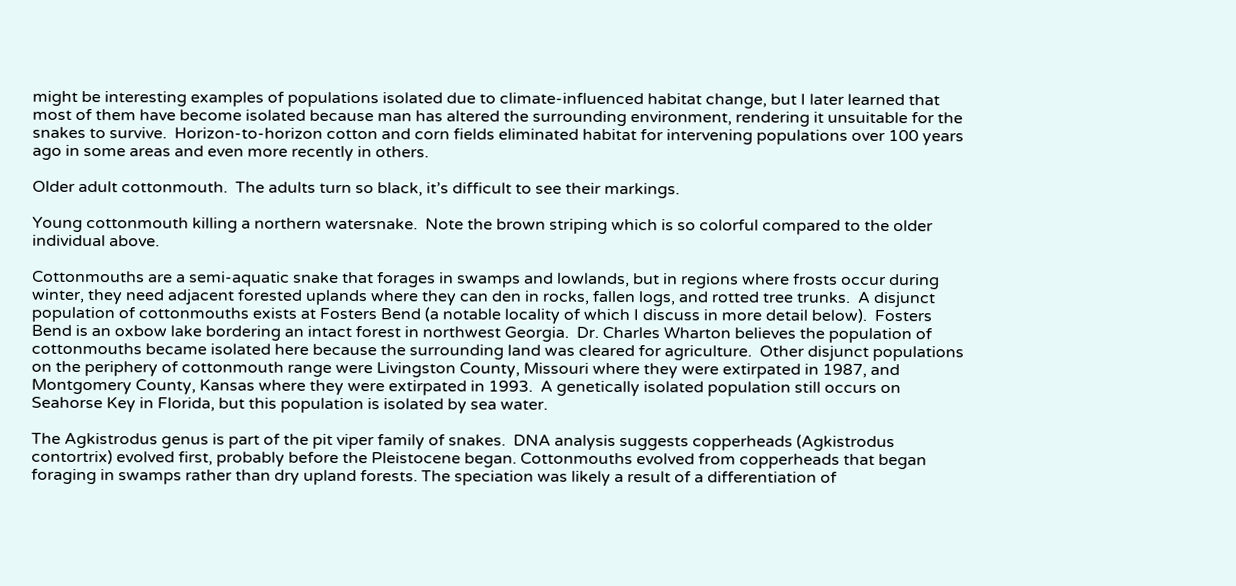might be interesting examples of populations isolated due to climate-influenced habitat change, but I later learned that most of them have become isolated because man has altered the surrounding environment, rendering it unsuitable for the snakes to survive.  Horizon-to-horizon cotton and corn fields eliminated habitat for intervening populations over 100 years ago in some areas and even more recently in others.

Older adult cottonmouth.  The adults turn so black, it’s difficult to see their markings.

Young cottonmouth killing a northern watersnake.  Note the brown striping which is so colorful compared to the older individual above.

Cottonmouths are a semi-aquatic snake that forages in swamps and lowlands, but in regions where frosts occur during winter, they need adjacent forested uplands where they can den in rocks, fallen logs, and rotted tree trunks.  A disjunct population of cottonmouths exists at Fosters Bend (a notable locality of which I discuss in more detail below).  Fosters Bend is an oxbow lake bordering an intact forest in northwest Georgia.  Dr. Charles Wharton believes the population of cottonmouths became isolated here because the surrounding land was cleared for agriculture.  Other disjunct populations on the periphery of cottonmouth range were Livingston County, Missouri where they were extirpated in 1987, and Montgomery County, Kansas where they were extirpated in 1993.  A genetically isolated population still occurs on Seahorse Key in Florida, but this population is isolated by sea water.

The Agkistrodus genus is part of the pit viper family of snakes.  DNA analysis suggests copperheads (Agkistrodus contortrix) evolved first, probably before the Pleistocene began. Cottonmouths evolved from copperheads that began foraging in swamps rather than dry upland forests. The speciation was likely a result of a differentiation of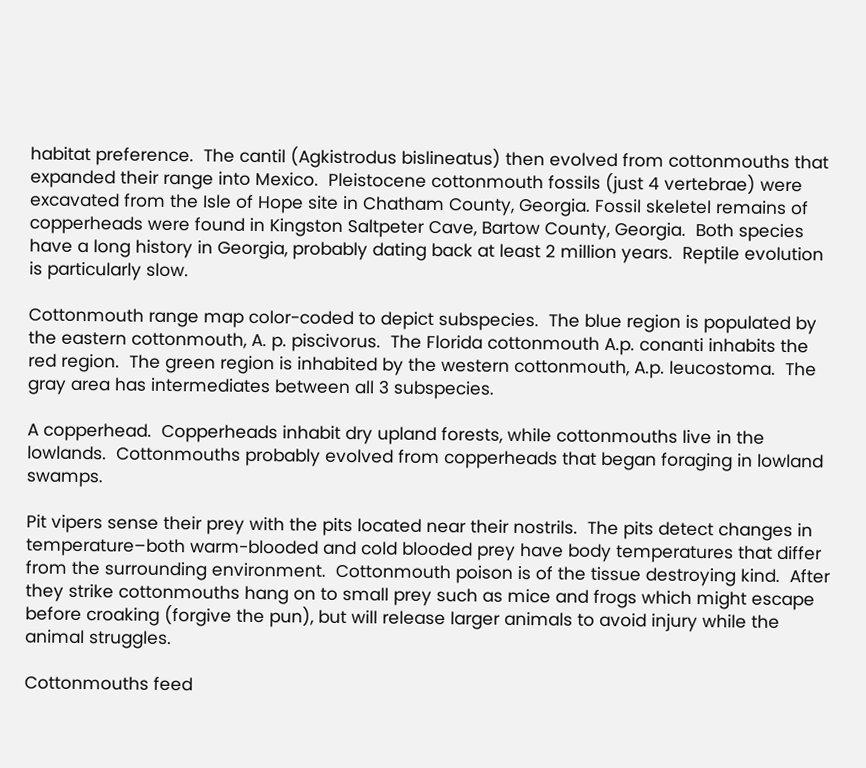habitat preference.  The cantil (Agkistrodus bislineatus) then evolved from cottonmouths that expanded their range into Mexico.  Pleistocene cottonmouth fossils (just 4 vertebrae) were excavated from the Isle of Hope site in Chatham County, Georgia. Fossil skeletel remains of copperheads were found in Kingston Saltpeter Cave, Bartow County, Georgia.  Both species have a long history in Georgia, probably dating back at least 2 million years.  Reptile evolution is particularly slow.

Cottonmouth range map color-coded to depict subspecies.  The blue region is populated by the eastern cottonmouth, A. p. piscivorus.  The Florida cottonmouth A.p. conanti inhabits the red region.  The green region is inhabited by the western cottonmouth, A.p. leucostoma.  The gray area has intermediates between all 3 subspecies.

A copperhead.  Copperheads inhabit dry upland forests, while cottonmouths live in the lowlands.  Cottonmouths probably evolved from copperheads that began foraging in lowland swamps.

Pit vipers sense their prey with the pits located near their nostrils.  The pits detect changes in temperature–both warm-blooded and cold blooded prey have body temperatures that differ from the surrounding environment.  Cottonmouth poison is of the tissue destroying kind.  After they strike cottonmouths hang on to small prey such as mice and frogs which might escape before croaking (forgive the pun), but will release larger animals to avoid injury while the animal struggles.

Cottonmouths feed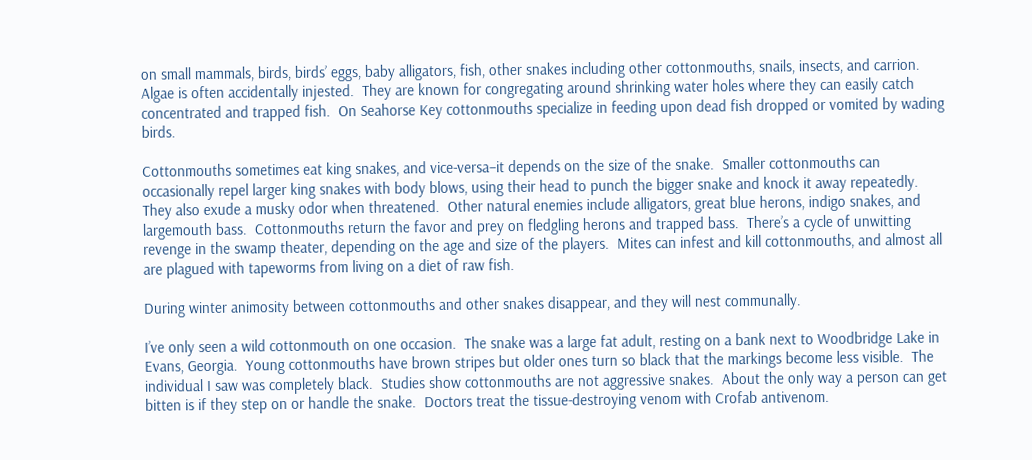on small mammals, birds, birds’ eggs, baby alligators, fish, other snakes including other cottonmouths, snails, insects, and carrion.  Algae is often accidentally injested.  They are known for congregating around shrinking water holes where they can easily catch concentrated and trapped fish.  On Seahorse Key cottonmouths specialize in feeding upon dead fish dropped or vomited by wading birds.

Cottonmouths sometimes eat king snakes, and vice-versa–it depends on the size of the snake.  Smaller cottonmouths can occasionally repel larger king snakes with body blows, using their head to punch the bigger snake and knock it away repeatedly.  They also exude a musky odor when threatened.  Other natural enemies include alligators, great blue herons, indigo snakes, and largemouth bass.  Cottonmouths return the favor and prey on fledgling herons and trapped bass.  There’s a cycle of unwitting revenge in the swamp theater, depending on the age and size of the players.  Mites can infest and kill cottonmouths, and almost all are plagued with tapeworms from living on a diet of raw fish.

During winter animosity between cottonmouths and other snakes disappear, and they will nest communally.

I’ve only seen a wild cottonmouth on one occasion.  The snake was a large fat adult, resting on a bank next to Woodbridge Lake in Evans, Georgia.  Young cottonmouths have brown stripes but older ones turn so black that the markings become less visible.  The individual I saw was completely black.  Studies show cottonmouths are not aggressive snakes.  About the only way a person can get bitten is if they step on or handle the snake.  Doctors treat the tissue-destroying venom with Crofab antivenom.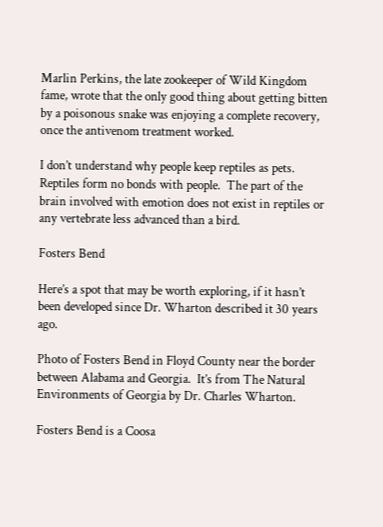Marlin Perkins, the late zookeeper of Wild Kingdom fame, wrote that the only good thing about getting bitten by a poisonous snake was enjoying a complete recovery, once the antivenom treatment worked.

I don’t understand why people keep reptiles as pets.  Reptiles form no bonds with people.  The part of the brain involved with emotion does not exist in reptiles or any vertebrate less advanced than a bird.

Fosters Bend

Here’s a spot that may be worth exploring, if it hasn’t been developed since Dr. Wharton described it 30 years ago.

Photo of Fosters Bend in Floyd County near the border between Alabama and Georgia.  It’s from The Natural Environments of Georgia by Dr. Charles Wharton.

Fosters Bend is a Coosa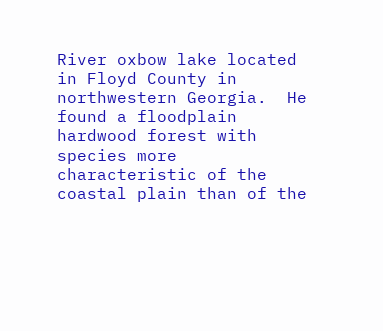River oxbow lake located in Floyd County in northwestern Georgia.  He found a floodplain hardwood forest with species more characteristic of the coastal plain than of the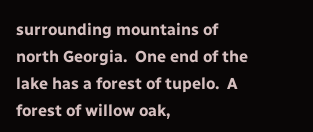surrounding mountains of north Georgia.  One end of the lake has a forest of tupelo.  A forest of willow oak,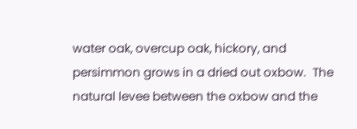water oak, overcup oak, hickory, and persimmon grows in a dried out oxbow.  The natural levee between the oxbow and the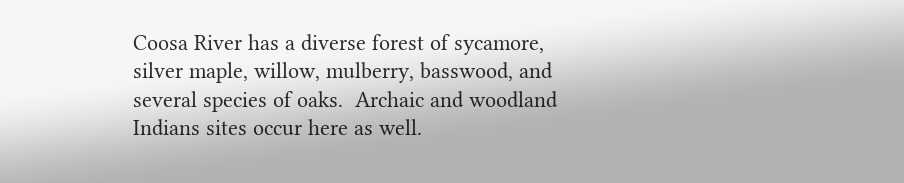Coosa River has a diverse forest of sycamore, silver maple, willow, mulberry, basswood, and several species of oaks.  Archaic and woodland Indians sites occur here as well.